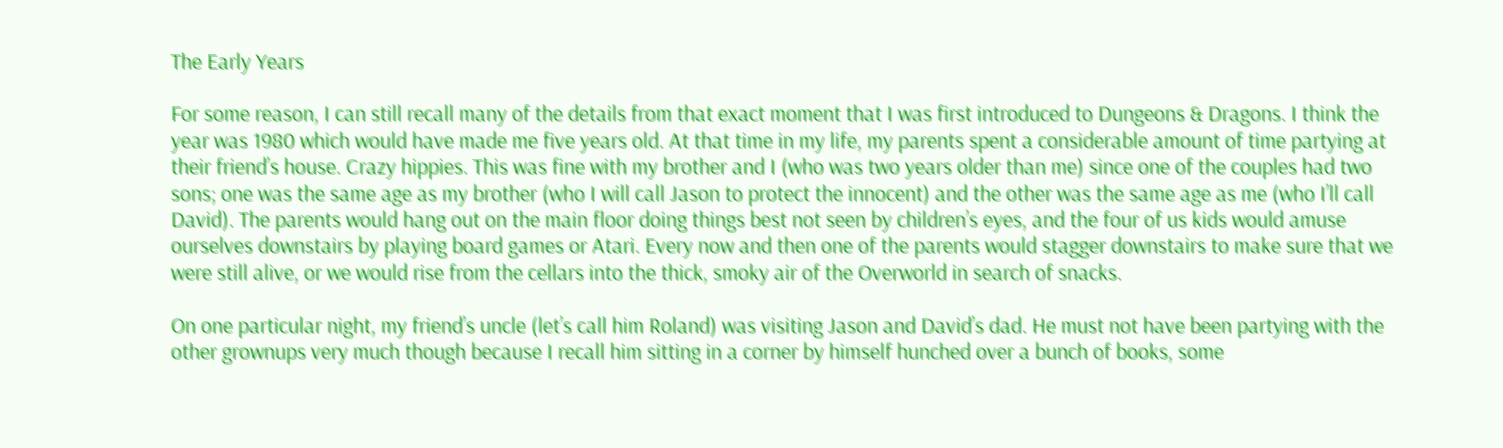The Early Years

For some reason, I can still recall many of the details from that exact moment that I was first introduced to Dungeons & Dragons. I think the year was 1980 which would have made me five years old. At that time in my life, my parents spent a considerable amount of time partying at their friend’s house. Crazy hippies. This was fine with my brother and I (who was two years older than me) since one of the couples had two sons; one was the same age as my brother (who I will call Jason to protect the innocent) and the other was the same age as me (who I’ll call David). The parents would hang out on the main floor doing things best not seen by children’s eyes, and the four of us kids would amuse ourselves downstairs by playing board games or Atari. Every now and then one of the parents would stagger downstairs to make sure that we were still alive, or we would rise from the cellars into the thick, smoky air of the Overworld in search of snacks.

On one particular night, my friend’s uncle (let’s call him Roland) was visiting Jason and David’s dad. He must not have been partying with the other grownups very much though because I recall him sitting in a corner by himself hunched over a bunch of books, some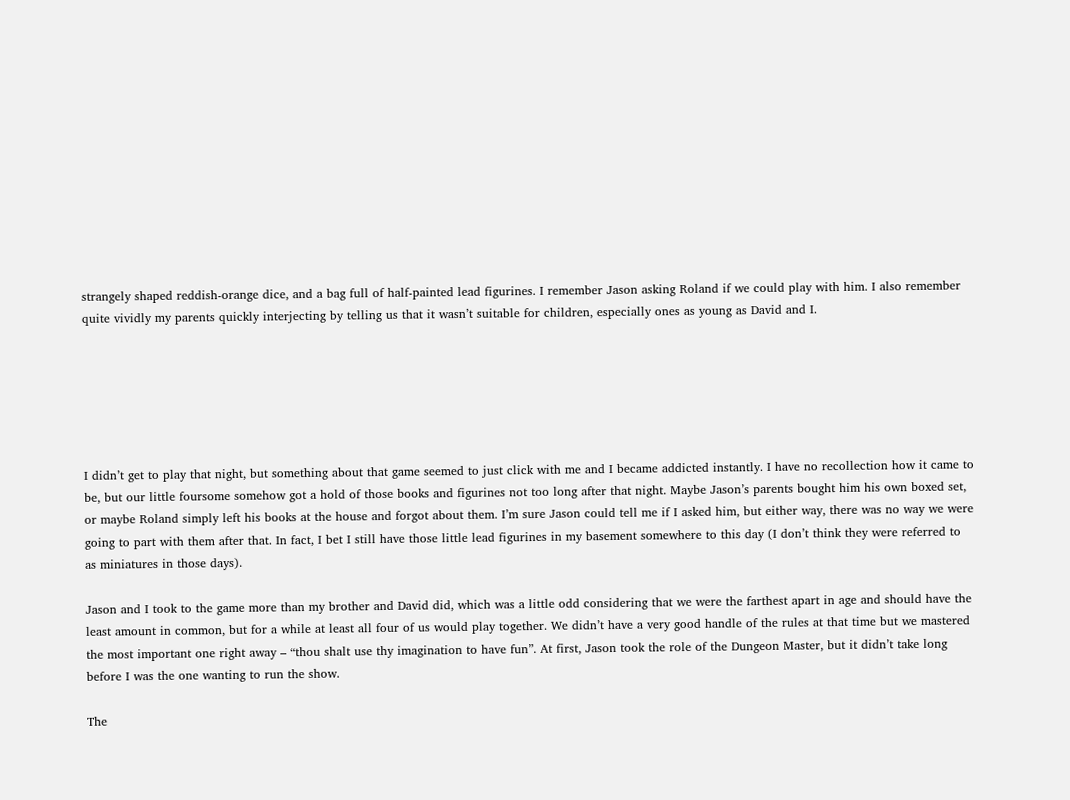strangely shaped reddish-orange dice, and a bag full of half-painted lead figurines. I remember Jason asking Roland if we could play with him. I also remember quite vividly my parents quickly interjecting by telling us that it wasn’t suitable for children, especially ones as young as David and I.






I didn’t get to play that night, but something about that game seemed to just click with me and I became addicted instantly. I have no recollection how it came to be, but our little foursome somehow got a hold of those books and figurines not too long after that night. Maybe Jason’s parents bought him his own boxed set, or maybe Roland simply left his books at the house and forgot about them. I’m sure Jason could tell me if I asked him, but either way, there was no way we were going to part with them after that. In fact, I bet I still have those little lead figurines in my basement somewhere to this day (I don’t think they were referred to as miniatures in those days).

Jason and I took to the game more than my brother and David did, which was a little odd considering that we were the farthest apart in age and should have the least amount in common, but for a while at least all four of us would play together. We didn’t have a very good handle of the rules at that time but we mastered the most important one right away – “thou shalt use thy imagination to have fun”. At first, Jason took the role of the Dungeon Master, but it didn’t take long before I was the one wanting to run the show.

The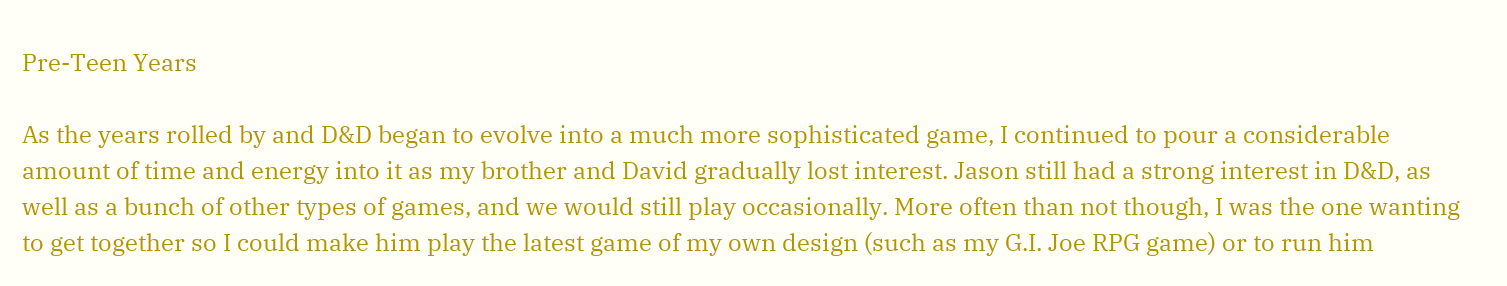Pre-Teen Years

As the years rolled by and D&D began to evolve into a much more sophisticated game, I continued to pour a considerable amount of time and energy into it as my brother and David gradually lost interest. Jason still had a strong interest in D&D, as well as a bunch of other types of games, and we would still play occasionally. More often than not though, I was the one wanting to get together so I could make him play the latest game of my own design (such as my G.I. Joe RPG game) or to run him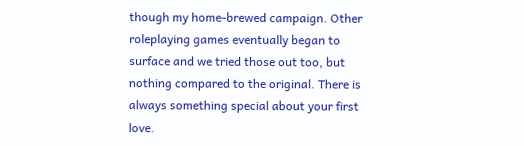though my home-brewed campaign. Other roleplaying games eventually began to surface and we tried those out too, but nothing compared to the original. There is always something special about your first love.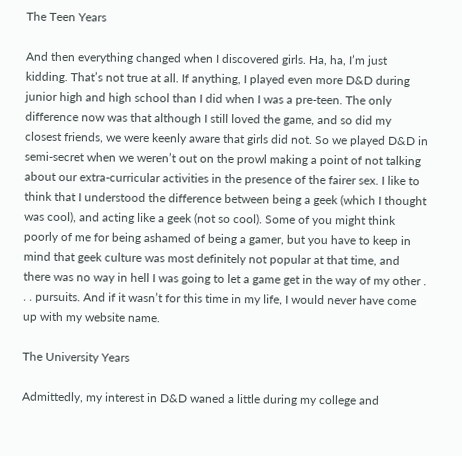The Teen Years

And then everything changed when I discovered girls. Ha, ha, I’m just kidding. That’s not true at all. If anything, I played even more D&D during junior high and high school than I did when I was a pre-teen. The only difference now was that although I still loved the game, and so did my closest friends, we were keenly aware that girls did not. So we played D&D in semi-secret when we weren’t out on the prowl making a point of not talking about our extra-curricular activities in the presence of the fairer sex. I like to think that I understood the difference between being a geek (which I thought was cool), and acting like a geek (not so cool). Some of you might think poorly of me for being ashamed of being a gamer, but you have to keep in mind that geek culture was most definitely not popular at that time, and there was no way in hell I was going to let a game get in the way of my other . . . pursuits. And if it wasn’t for this time in my life, I would never have come up with my website name.

The University Years

Admittedly, my interest in D&D waned a little during my college and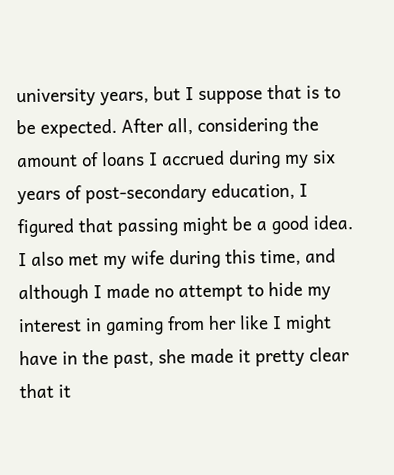university years, but I suppose that is to be expected. After all, considering the amount of loans I accrued during my six years of post-secondary education, I figured that passing might be a good idea. I also met my wife during this time, and although I made no attempt to hide my interest in gaming from her like I might have in the past, she made it pretty clear that it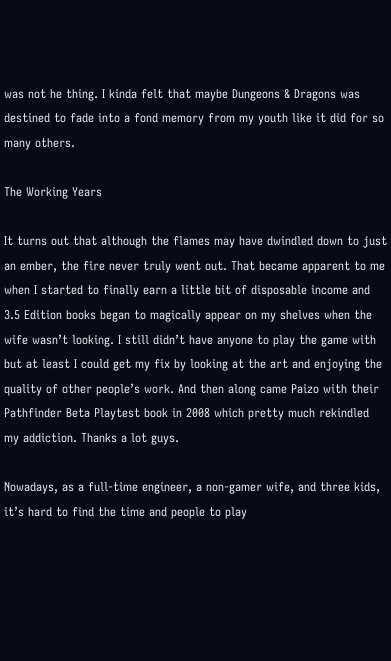was not he thing. I kinda felt that maybe Dungeons & Dragons was destined to fade into a fond memory from my youth like it did for so many others.

The Working Years

It turns out that although the flames may have dwindled down to just an ember, the fire never truly went out. That became apparent to me when I started to finally earn a little bit of disposable income and 3.5 Edition books began to magically appear on my shelves when the wife wasn’t looking. I still didn’t have anyone to play the game with but at least I could get my fix by looking at the art and enjoying the quality of other people’s work. And then along came Paizo with their Pathfinder Beta Playtest book in 2008 which pretty much rekindled my addiction. Thanks a lot guys.

Nowadays, as a full-time engineer, a non-gamer wife, and three kids, it’s hard to find the time and people to play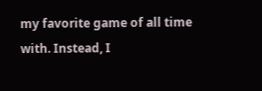my favorite game of all time with. Instead, I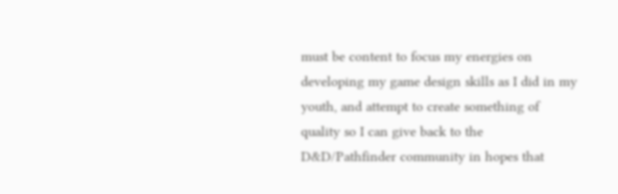must be content to focus my energies on developing my game design skills as I did in my youth, and attempt to create something of quality so I can give back to the D&D/Pathfinder community in hopes that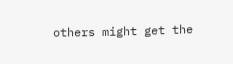others might get the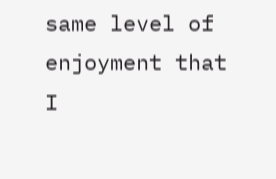same level of enjoyment that I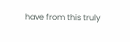have from this truly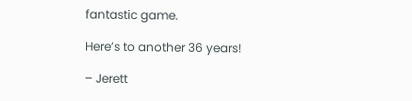fantastic game.

Here’s to another 36 years!

– Jerett